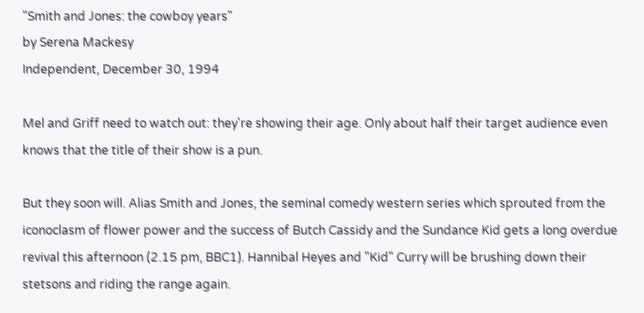"Smith and Jones: the cowboy years"
by Serena Mackesy
Independent, December 30, 1994

Mel and Griff need to watch out: they're showing their age. Only about half their target audience even knows that the title of their show is a pun.

But they soon will. Alias Smith and Jones, the seminal comedy western series which sprouted from the iconoclasm of flower power and the success of Butch Cassidy and the Sundance Kid gets a long overdue revival this afternoon (2.15 pm, BBC1). Hannibal Heyes and "Kid" Curry will be brushing down their stetsons and riding the range again.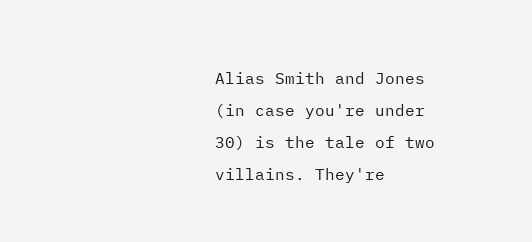Alias Smith and Jones (in case you're under 30) is the tale of two villains. They're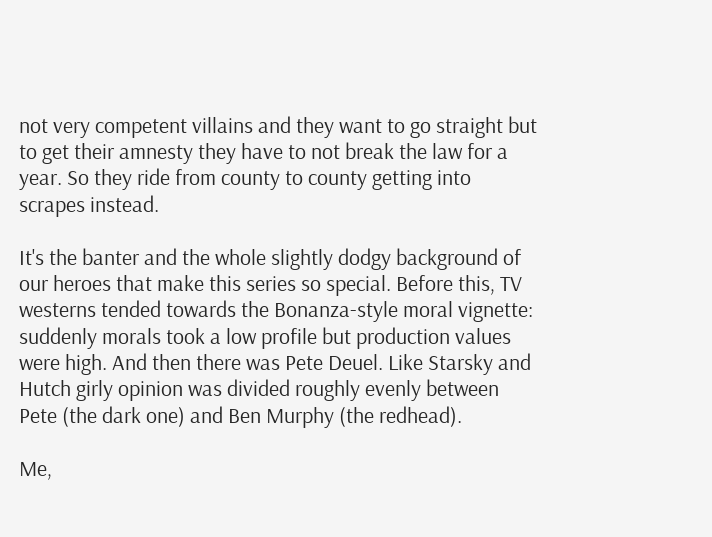not very competent villains and they want to go straight but to get their amnesty they have to not break the law for a year. So they ride from county to county getting into scrapes instead.

It's the banter and the whole slightly dodgy background of our heroes that make this series so special. Before this, TV westerns tended towards the Bonanza-style moral vignette: suddenly morals took a low profile but production values were high. And then there was Pete Deuel. Like Starsky and Hutch girly opinion was divided roughly evenly between Pete (the dark one) and Ben Murphy (the redhead).

Me,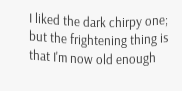I liked the dark chirpy one; but the frightening thing is that I'm now old enough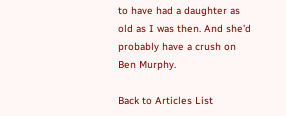to have had a daughter as old as I was then. And she'd probably have a crush on Ben Murphy.

Back to Articles List